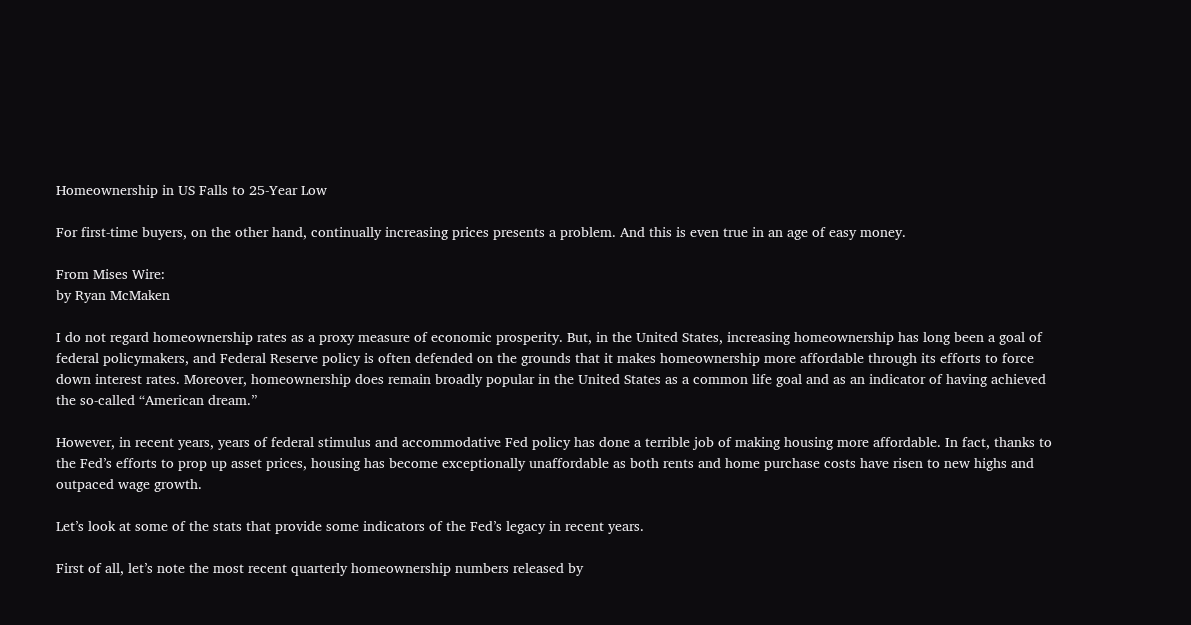Homeownership in US Falls to 25-Year Low

For first-time buyers, on the other hand, continually increasing prices presents a problem. And this is even true in an age of easy money.

From Mises Wire:
by Ryan McMaken

I do not regard homeownership rates as a proxy measure of economic prosperity. But, in the United States, increasing homeownership has long been a goal of federal policymakers, and Federal Reserve policy is often defended on the grounds that it makes homeownership more affordable through its efforts to force down interest rates. Moreover, homeownership does remain broadly popular in the United States as a common life goal and as an indicator of having achieved the so-called “American dream.”

However, in recent years, years of federal stimulus and accommodative Fed policy has done a terrible job of making housing more affordable. In fact, thanks to the Fed’s efforts to prop up asset prices, housing has become exceptionally unaffordable as both rents and home purchase costs have risen to new highs and outpaced wage growth.

Let’s look at some of the stats that provide some indicators of the Fed’s legacy in recent years.

First of all, let’s note the most recent quarterly homeownership numbers released by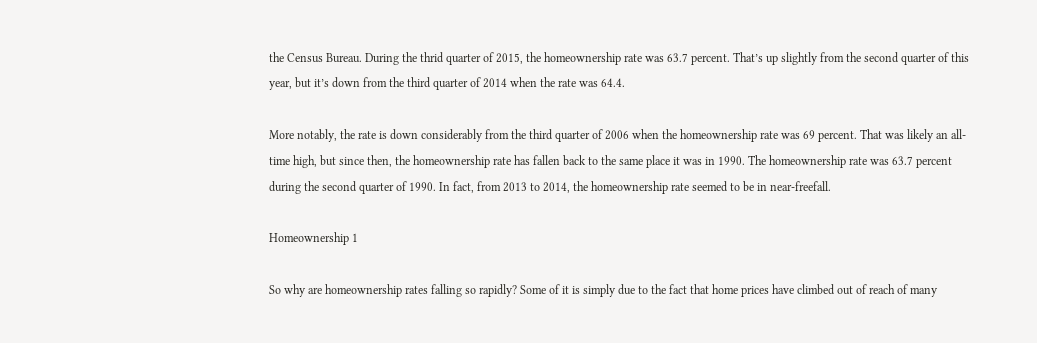the Census Bureau. During the thrid quarter of 2015, the homeownership rate was 63.7 percent. That’s up slightly from the second quarter of this year, but it’s down from the third quarter of 2014 when the rate was 64.4.

More notably, the rate is down considerably from the third quarter of 2006 when the homeownership rate was 69 percent. That was likely an all-time high, but since then, the homeownership rate has fallen back to the same place it was in 1990. The homeownership rate was 63.7 percent during the second quarter of 1990. In fact, from 2013 to 2014, the homeownership rate seemed to be in near-freefall.

Homeownership 1

So why are homeownership rates falling so rapidly? Some of it is simply due to the fact that home prices have climbed out of reach of many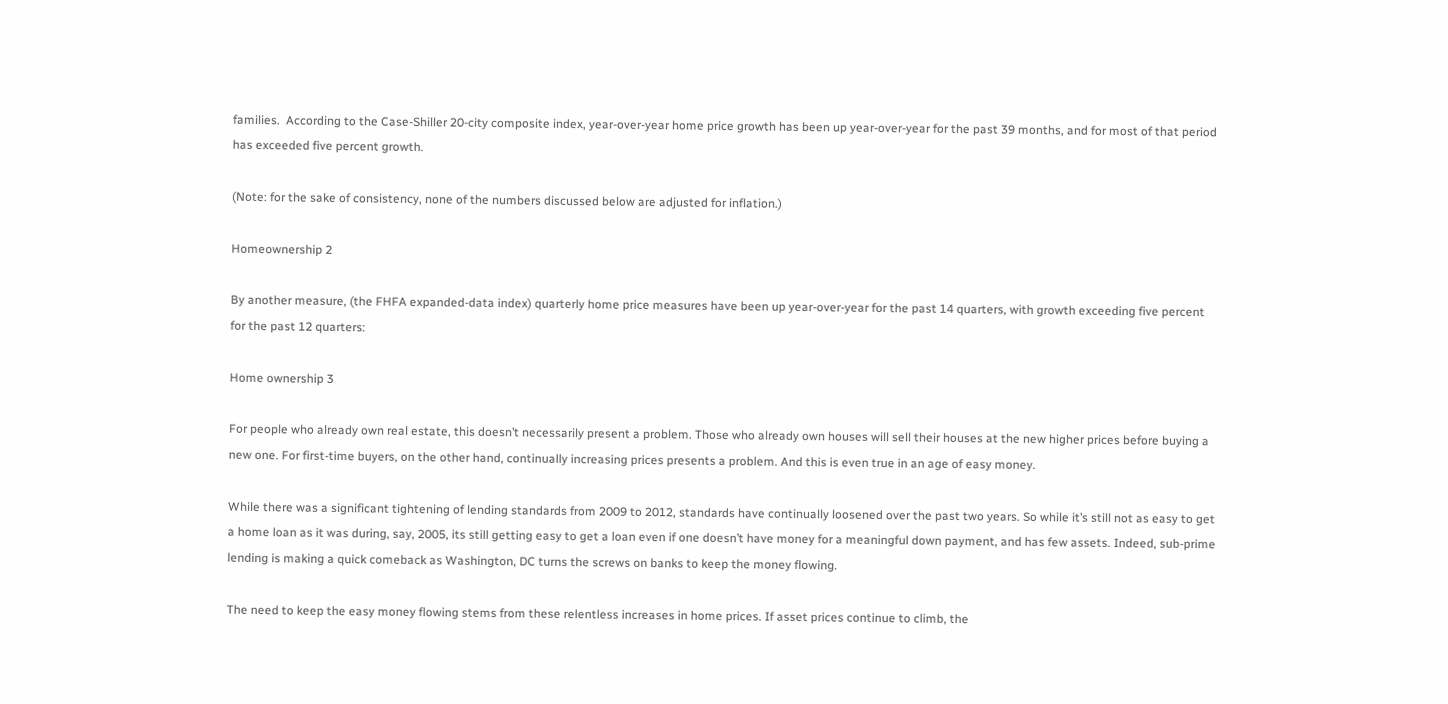families.  According to the Case-Shiller 20-city composite index, year-over-year home price growth has been up year-over-year for the past 39 months, and for most of that period has exceeded five percent growth.

(Note: for the sake of consistency, none of the numbers discussed below are adjusted for inflation.)

Homeownership 2

By another measure, (the FHFA expanded-data index) quarterly home price measures have been up year-over-year for the past 14 quarters, with growth exceeding five percent for the past 12 quarters:

Home ownership 3

For people who already own real estate, this doesn’t necessarily present a problem. Those who already own houses will sell their houses at the new higher prices before buying a new one. For first-time buyers, on the other hand, continually increasing prices presents a problem. And this is even true in an age of easy money.

While there was a significant tightening of lending standards from 2009 to 2012, standards have continually loosened over the past two years. So while it’s still not as easy to get a home loan as it was during, say, 2005, its still getting easy to get a loan even if one doesn’t have money for a meaningful down payment, and has few assets. Indeed, sub-prime lending is making a quick comeback as Washington, DC turns the screws on banks to keep the money flowing.

The need to keep the easy money flowing stems from these relentless increases in home prices. If asset prices continue to climb, the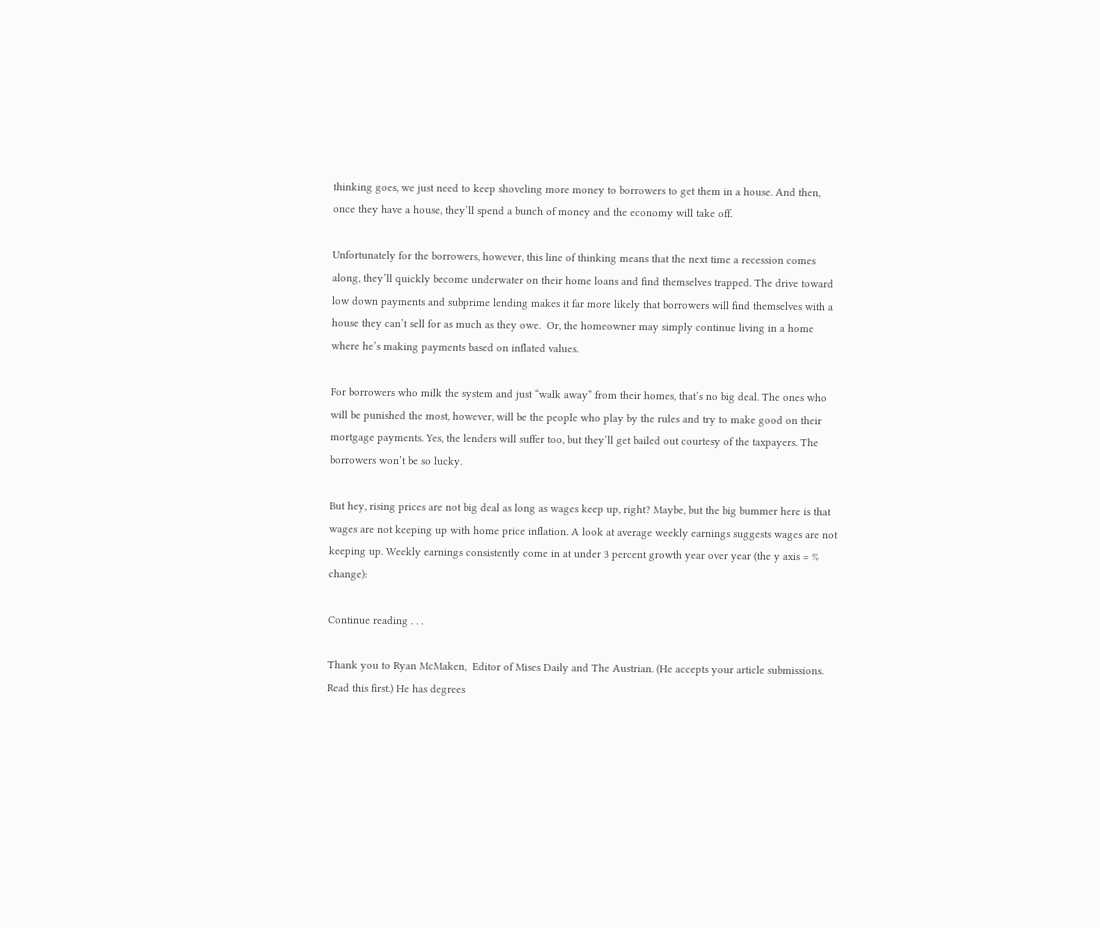thinking goes, we just need to keep shoveling more money to borrowers to get them in a house. And then, once they have a house, they’ll spend a bunch of money and the economy will take off.

Unfortunately for the borrowers, however, this line of thinking means that the next time a recession comes along, they’ll quickly become underwater on their home loans and find themselves trapped. The drive toward low down payments and subprime lending makes it far more likely that borrowers will find themselves with a house they can’t sell for as much as they owe.  Or, the homeowner may simply continue living in a home where he’s making payments based on inflated values.

For borrowers who milk the system and just “walk away” from their homes, that’s no big deal. The ones who will be punished the most, however, will be the people who play by the rules and try to make good on their mortgage payments. Yes, the lenders will suffer too, but they’ll get bailed out courtesy of the taxpayers. The borrowers won’t be so lucky.

But hey, rising prices are not big deal as long as wages keep up, right? Maybe, but the big bummer here is that wages are not keeping up with home price inflation. A look at average weekly earnings suggests wages are not keeping up. Weekly earnings consistently come in at under 3 percent growth year over year (the y axis = % change):

Continue reading . . .

Thank you to Ryan McMaken,  Editor of Mises Daily and The Austrian. (He accepts your article submissions. Read this first.) He has degrees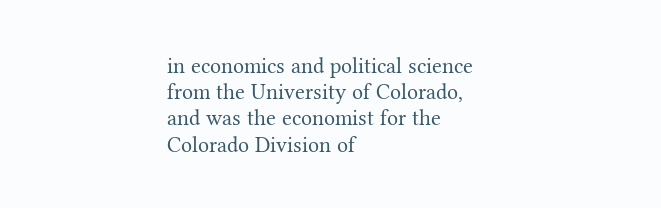in economics and political science from the University of Colorado, and was the economist for the Colorado Division of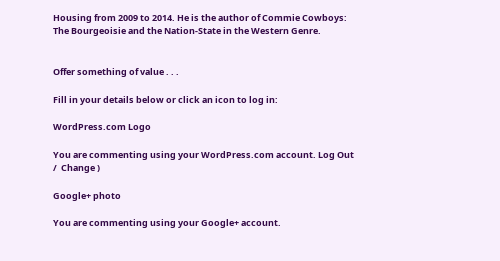Housing from 2009 to 2014. He is the author of Commie Cowboys: The Bourgeoisie and the Nation-State in the Western Genre.


Offer something of value . . .

Fill in your details below or click an icon to log in:

WordPress.com Logo

You are commenting using your WordPress.com account. Log Out /  Change )

Google+ photo

You are commenting using your Google+ account.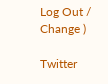Log Out /  Change )

Twitter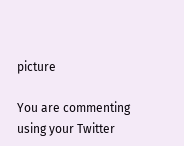picture

You are commenting using your Twitter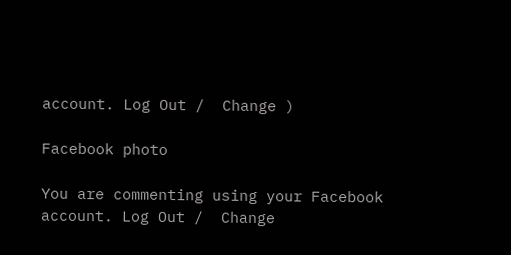account. Log Out /  Change )

Facebook photo

You are commenting using your Facebook account. Log Out /  Change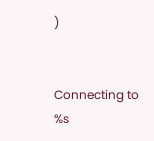)


Connecting to %s